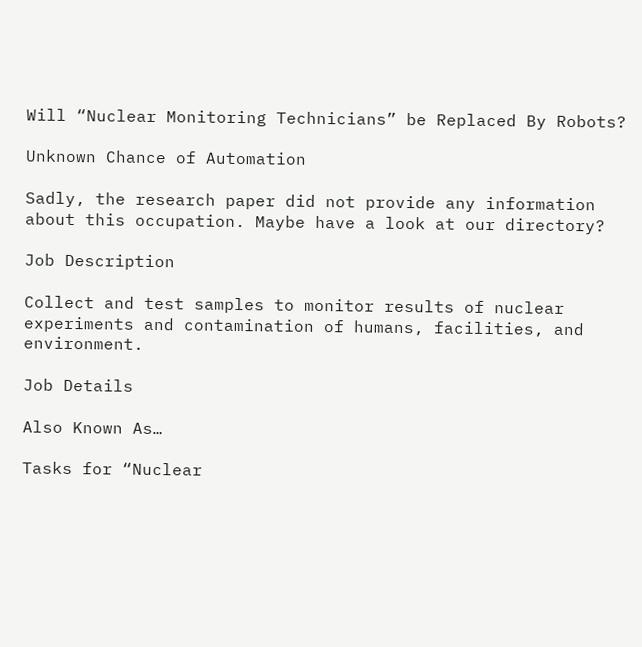Will “Nuclear Monitoring Technicians” be Replaced By Robots?

Unknown Chance of Automation

Sadly, the research paper did not provide any information about this occupation. Maybe have a look at our directory?

Job Description

Collect and test samples to monitor results of nuclear experiments and contamination of humans, facilities, and environment.

Job Details

Also Known As…

Tasks for “Nuclear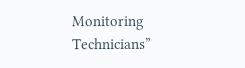Monitoring Technicians”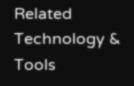Related Technology & Tools